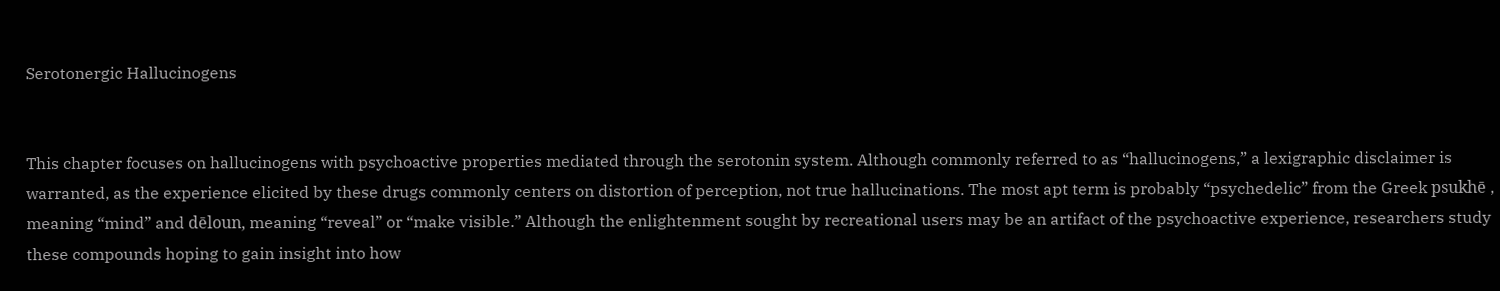Serotonergic Hallucinogens


This chapter focuses on hallucinogens with psychoactive properties mediated through the serotonin system. Although commonly referred to as “hallucinogens,” a lexigraphic disclaimer is warranted, as the experience elicited by these drugs commonly centers on distortion of perception, not true hallucinations. The most apt term is probably “psychedelic” from the Greek psukhē , meaning “mind” and dēloun, meaning “reveal” or “make visible.” Although the enlightenment sought by recreational users may be an artifact of the psychoactive experience, researchers study these compounds hoping to gain insight into how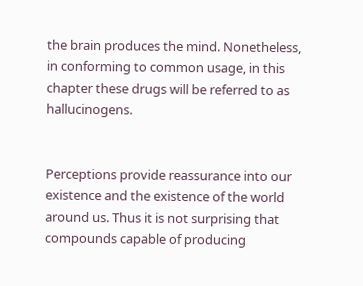the brain produces the mind. Nonetheless, in conforming to common usage, in this chapter these drugs will be referred to as hallucinogens.


Perceptions provide reassurance into our existence and the existence of the world around us. Thus it is not surprising that compounds capable of producing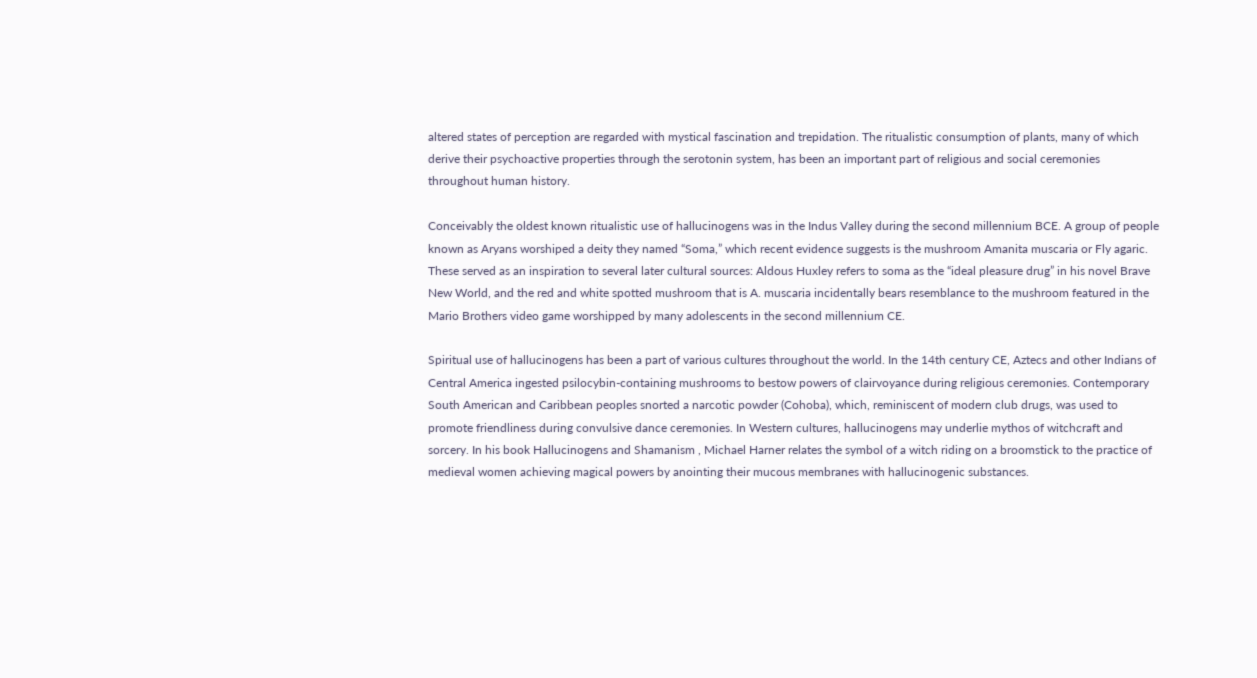altered states of perception are regarded with mystical fascination and trepidation. The ritualistic consumption of plants, many of which derive their psychoactive properties through the serotonin system, has been an important part of religious and social ceremonies throughout human history.

Conceivably the oldest known ritualistic use of hallucinogens was in the Indus Valley during the second millennium BCE. A group of people known as Aryans worshiped a deity they named “Soma,” which recent evidence suggests is the mushroom Amanita muscaria or Fly agaric. These served as an inspiration to several later cultural sources: Aldous Huxley refers to soma as the “ideal pleasure drug” in his novel Brave New World, and the red and white spotted mushroom that is A. muscaria incidentally bears resemblance to the mushroom featured in the Mario Brothers video game worshipped by many adolescents in the second millennium CE.

Spiritual use of hallucinogens has been a part of various cultures throughout the world. In the 14th century CE, Aztecs and other Indians of Central America ingested psilocybin-containing mushrooms to bestow powers of clairvoyance during religious ceremonies. Contemporary South American and Caribbean peoples snorted a narcotic powder (Cohoba), which, reminiscent of modern club drugs, was used to promote friendliness during convulsive dance ceremonies. In Western cultures, hallucinogens may underlie mythos of witchcraft and sorcery. In his book Hallucinogens and Shamanism , Michael Harner relates the symbol of a witch riding on a broomstick to the practice of medieval women achieving magical powers by anointing their mucous membranes with hallucinogenic substances.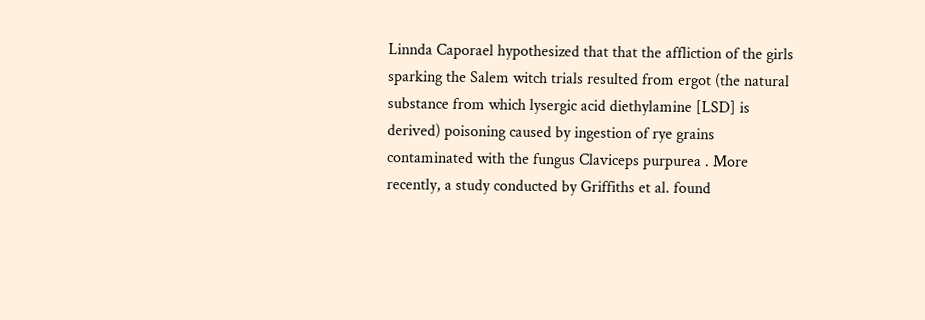Linnda Caporael hypothesized that that the affliction of the girls sparking the Salem witch trials resulted from ergot (the natural substance from which lysergic acid diethylamine [LSD] is derived) poisoning caused by ingestion of rye grains contaminated with the fungus Claviceps purpurea . More recently, a study conducted by Griffiths et al. found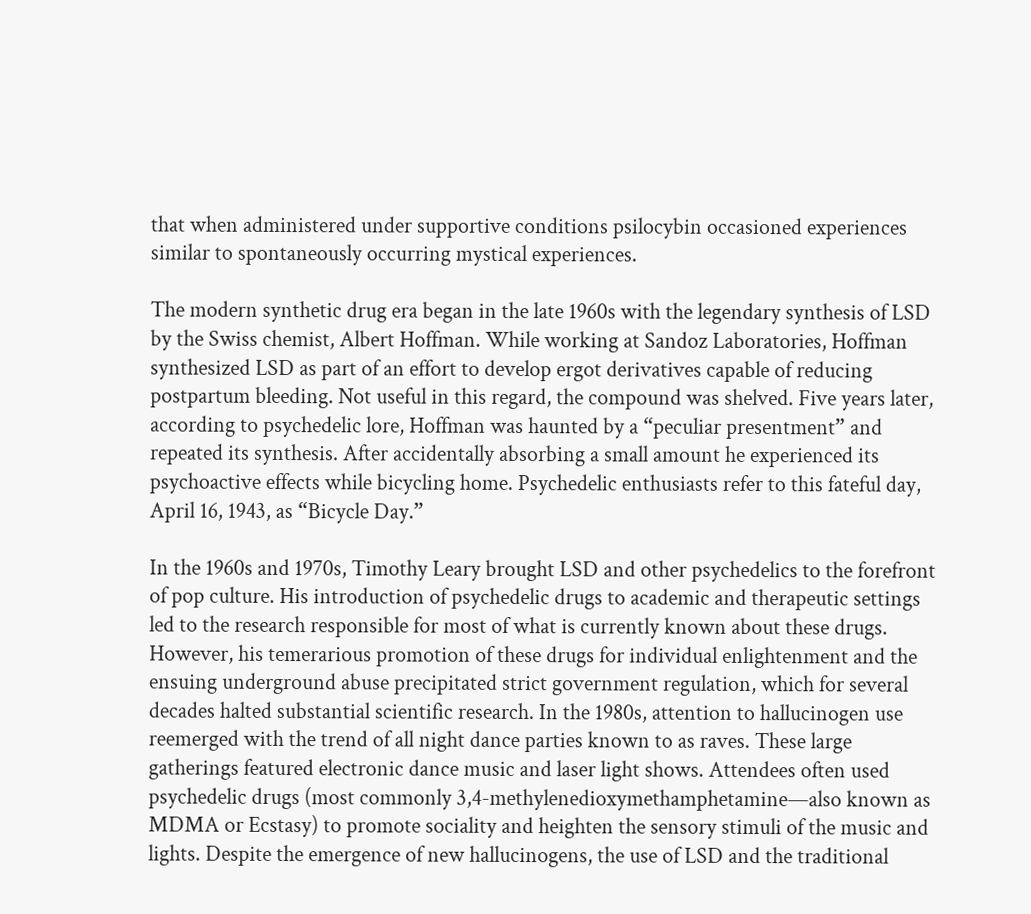that when administered under supportive conditions psilocybin occasioned experiences similar to spontaneously occurring mystical experiences.

The modern synthetic drug era began in the late 1960s with the legendary synthesis of LSD by the Swiss chemist, Albert Hoffman. While working at Sandoz Laboratories, Hoffman synthesized LSD as part of an effort to develop ergot derivatives capable of reducing postpartum bleeding. Not useful in this regard, the compound was shelved. Five years later, according to psychedelic lore, Hoffman was haunted by a “peculiar presentment” and repeated its synthesis. After accidentally absorbing a small amount he experienced its psychoactive effects while bicycling home. Psychedelic enthusiasts refer to this fateful day, April 16, 1943, as “Bicycle Day.”

In the 1960s and 1970s, Timothy Leary brought LSD and other psychedelics to the forefront of pop culture. His introduction of psychedelic drugs to academic and therapeutic settings led to the research responsible for most of what is currently known about these drugs. However, his temerarious promotion of these drugs for individual enlightenment and the ensuing underground abuse precipitated strict government regulation, which for several decades halted substantial scientific research. In the 1980s, attention to hallucinogen use reemerged with the trend of all night dance parties known to as raves. These large gatherings featured electronic dance music and laser light shows. Attendees often used psychedelic drugs (most commonly 3,4-methylenedioxymethamphetamine—also known as MDMA or Ecstasy) to promote sociality and heighten the sensory stimuli of the music and lights. Despite the emergence of new hallucinogens, the use of LSD and the traditional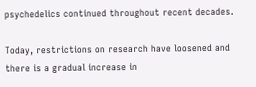psychedelics continued throughout recent decades.

Today, restrictions on research have loosened and there is a gradual increase in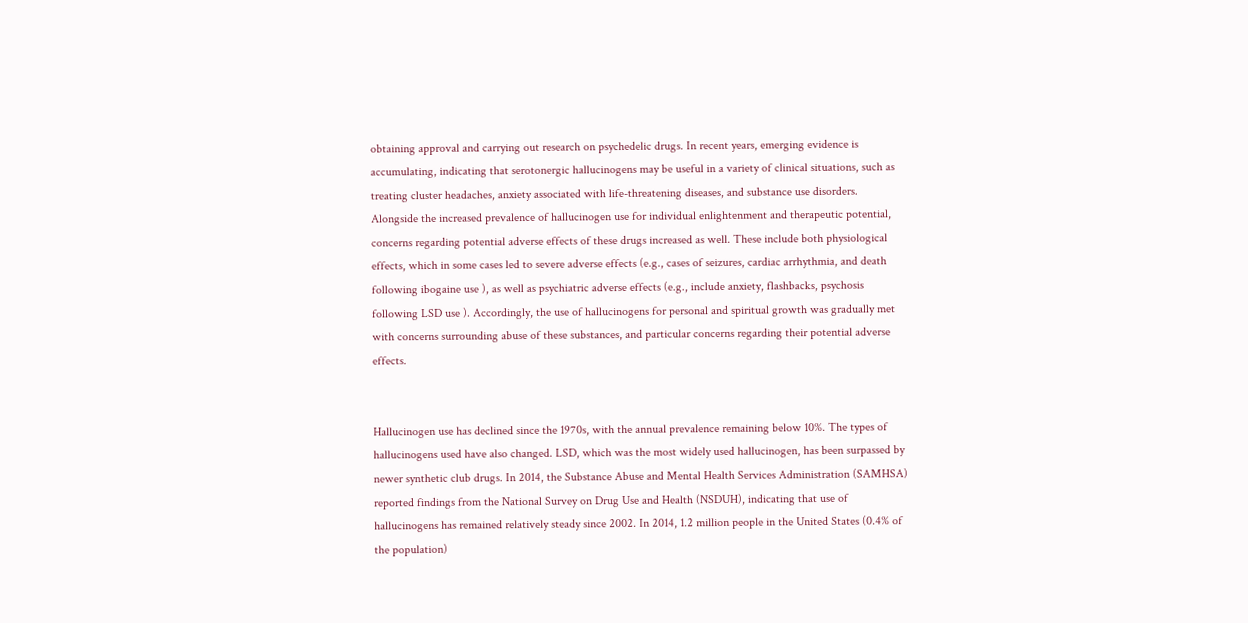obtaining approval and carrying out research on psychedelic drugs. In recent years, emerging evidence is accumulating, indicating that serotonergic hallucinogens may be useful in a variety of clinical situations, such as treating cluster headaches, anxiety associated with life-threatening diseases, and substance use disorders. Alongside the increased prevalence of hallucinogen use for individual enlightenment and therapeutic potential, concerns regarding potential adverse effects of these drugs increased as well. These include both physiological effects, which in some cases led to severe adverse effects (e.g., cases of seizures, cardiac arrhythmia, and death following ibogaine use ), as well as psychiatric adverse effects (e.g., include anxiety, flashbacks, psychosis following LSD use ). Accordingly, the use of hallucinogens for personal and spiritual growth was gradually met with concerns surrounding abuse of these substances, and particular concerns regarding their potential adverse effects.


Hallucinogen use has declined since the 1970s, with the annual prevalence remaining below 10%. The types of hallucinogens used have also changed. LSD, which was the most widely used hallucinogen, has been surpassed by newer synthetic club drugs. In 2014, the Substance Abuse and Mental Health Services Administration (SAMHSA) reported findings from the National Survey on Drug Use and Health (NSDUH), indicating that use of hallucinogens has remained relatively steady since 2002. In 2014, 1.2 million people in the United States (0.4% of the population)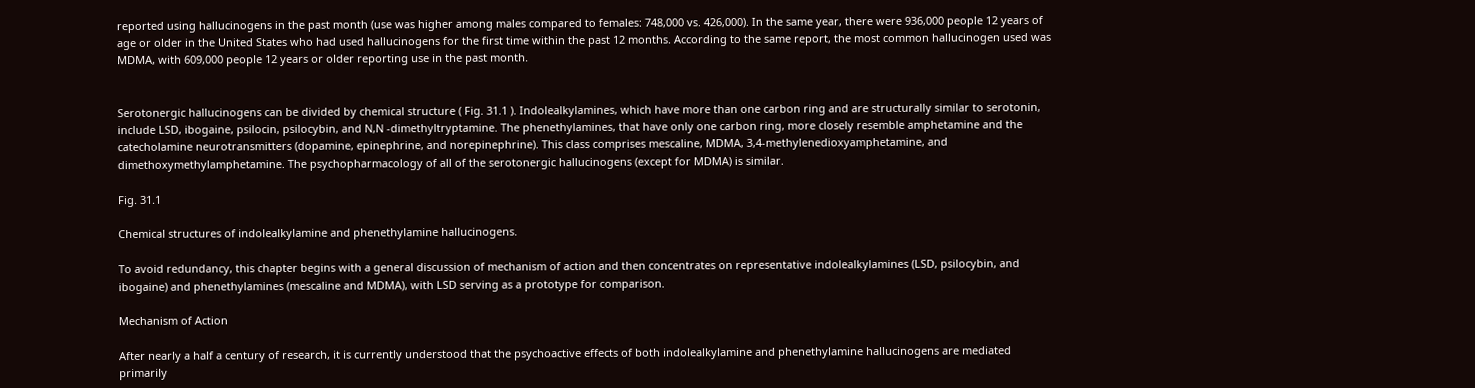reported using hallucinogens in the past month (use was higher among males compared to females: 748,000 vs. 426,000). In the same year, there were 936,000 people 12 years of age or older in the United States who had used hallucinogens for the first time within the past 12 months. According to the same report, the most common hallucinogen used was MDMA, with 609,000 people 12 years or older reporting use in the past month.


Serotonergic hallucinogens can be divided by chemical structure ( Fig. 31.1 ). Indolealkylamines, which have more than one carbon ring and are structurally similar to serotonin, include LSD, ibogaine, psilocin, psilocybin, and N,N -dimethyltryptamine. The phenethylamines, that have only one carbon ring, more closely resemble amphetamine and the catecholamine neurotransmitters (dopamine, epinephrine, and norepinephrine). This class comprises mescaline, MDMA, 3,4-methylenedioxyamphetamine, and dimethoxymethylamphetamine. The psychopharmacology of all of the serotonergic hallucinogens (except for MDMA) is similar.

Fig. 31.1

Chemical structures of indolealkylamine and phenethylamine hallucinogens.

To avoid redundancy, this chapter begins with a general discussion of mechanism of action and then concentrates on representative indolealkylamines (LSD, psilocybin, and ibogaine) and phenethylamines (mescaline and MDMA), with LSD serving as a prototype for comparison.

Mechanism of Action

After nearly a half a century of research, it is currently understood that the psychoactive effects of both indolealkylamine and phenethylamine hallucinogens are mediated primarily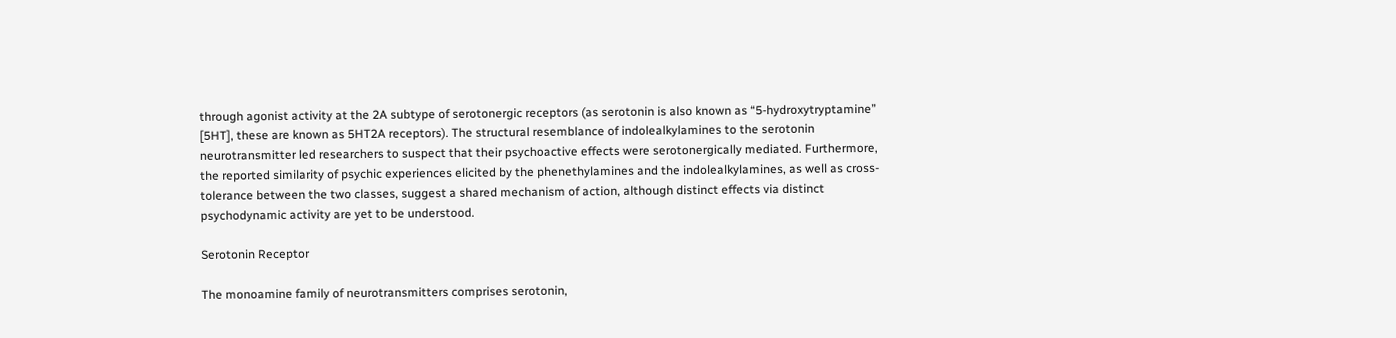through agonist activity at the 2A subtype of serotonergic receptors (as serotonin is also known as “5-hydroxytryptamine” [5HT], these are known as 5HT2A receptors). The structural resemblance of indolealkylamines to the serotonin neurotransmitter led researchers to suspect that their psychoactive effects were serotonergically mediated. Furthermore, the reported similarity of psychic experiences elicited by the phenethylamines and the indolealkylamines, as well as cross-tolerance between the two classes, suggest a shared mechanism of action, although distinct effects via distinct psychodynamic activity are yet to be understood.

Serotonin Receptor

The monoamine family of neurotransmitters comprises serotonin,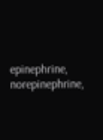epinephrine, norepinephrine,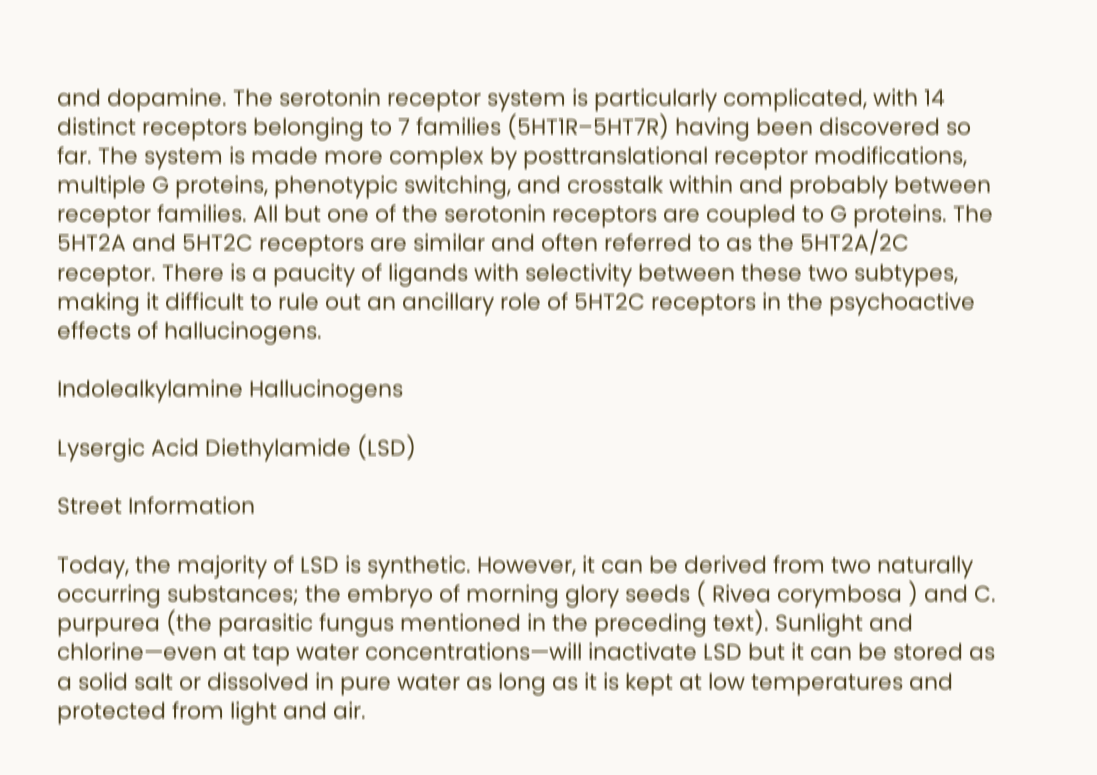and dopamine. The serotonin receptor system is particularly complicated, with 14 distinct receptors belonging to 7 families (5HT1R–5HT7R) having been discovered so far. The system is made more complex by posttranslational receptor modifications, multiple G proteins, phenotypic switching, and crosstalk within and probably between receptor families. All but one of the serotonin receptors are coupled to G proteins. The 5HT2A and 5HT2C receptors are similar and often referred to as the 5HT2A/2C receptor. There is a paucity of ligands with selectivity between these two subtypes, making it difficult to rule out an ancillary role of 5HT2C receptors in the psychoactive effects of hallucinogens.

Indolealkylamine Hallucinogens

Lysergic Acid Diethylamide (LSD)

Street Information

Today, the majority of LSD is synthetic. However, it can be derived from two naturally occurring substances; the embryo of morning glory seeds ( Rivea corymbosa ) and C. purpurea (the parasitic fungus mentioned in the preceding text). Sunlight and chlorine—even at tap water concentrations—will inactivate LSD but it can be stored as a solid salt or dissolved in pure water as long as it is kept at low temperatures and protected from light and air.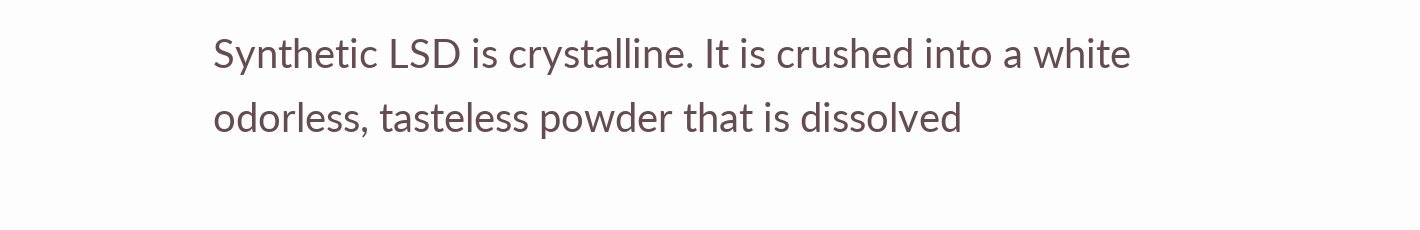Synthetic LSD is crystalline. It is crushed into a white odorless, tasteless powder that is dissolved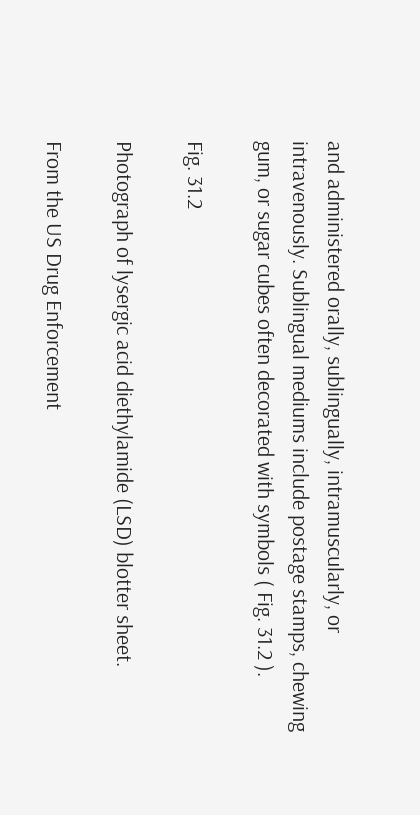and administered orally, sublingually, intramuscularly, or intravenously. Sublingual mediums include postage stamps, chewing gum, or sugar cubes often decorated with symbols ( Fig. 31.2 ).

Fig. 31.2

Photograph of lysergic acid diethylamide (LSD) blotter sheet.

From the US Drug Enforcement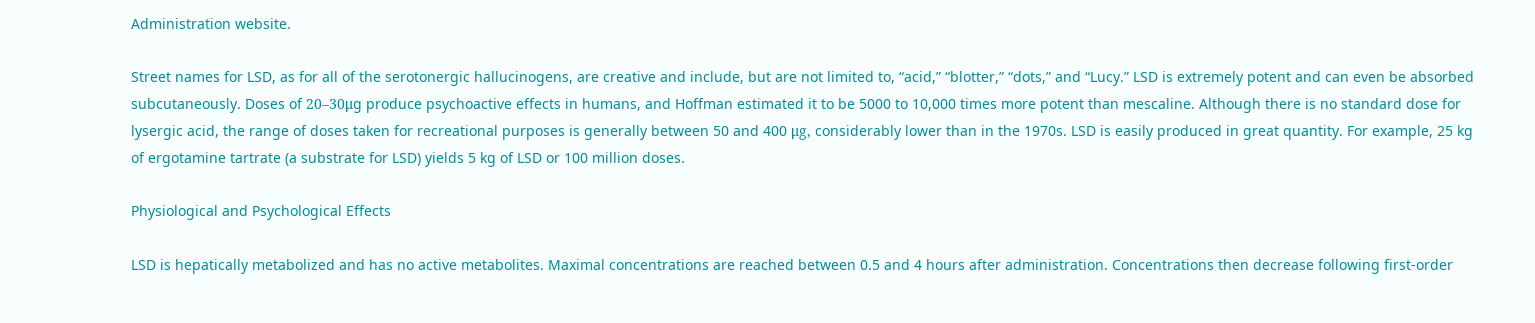Administration website.

Street names for LSD, as for all of the serotonergic hallucinogens, are creative and include, but are not limited to, “acid,” “blotter,” “dots,” and “Lucy.” LSD is extremely potent and can even be absorbed subcutaneously. Doses of 20–30μg produce psychoactive effects in humans, and Hoffman estimated it to be 5000 to 10,000 times more potent than mescaline. Although there is no standard dose for lysergic acid, the range of doses taken for recreational purposes is generally between 50 and 400 μg, considerably lower than in the 1970s. LSD is easily produced in great quantity. For example, 25 kg of ergotamine tartrate (a substrate for LSD) yields 5 kg of LSD or 100 million doses.

Physiological and Psychological Effects

LSD is hepatically metabolized and has no active metabolites. Maximal concentrations are reached between 0.5 and 4 hours after administration. Concentrations then decrease following first-order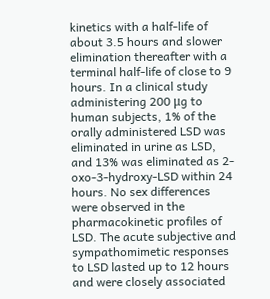kinetics with a half-life of about 3.5 hours and slower elimination thereafter with a terminal half-life of close to 9 hours. In a clinical study administering 200 μg to human subjects, 1% of the orally administered LSD was eliminated in urine as LSD, and 13% was eliminated as 2-oxo-3-hydroxy-LSD within 24 hours. No sex differences were observed in the pharmacokinetic profiles of LSD. The acute subjective and sympathomimetic responses to LSD lasted up to 12 hours and were closely associated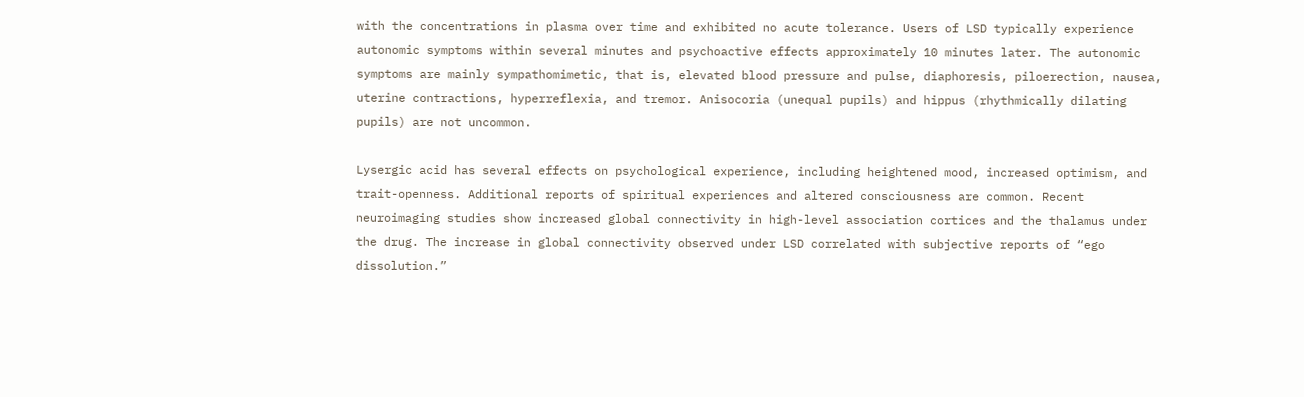with the concentrations in plasma over time and exhibited no acute tolerance. Users of LSD typically experience autonomic symptoms within several minutes and psychoactive effects approximately 10 minutes later. The autonomic symptoms are mainly sympathomimetic, that is, elevated blood pressure and pulse, diaphoresis, piloerection, nausea, uterine contractions, hyperreflexia, and tremor. Anisocoria (unequal pupils) and hippus (rhythmically dilating pupils) are not uncommon.

Lysergic acid has several effects on psychological experience, including heightened mood, increased optimism, and trait-openness. Additional reports of spiritual experiences and altered consciousness are common. Recent neuroimaging studies show increased global connectivity in high-level association cortices and the thalamus under the drug. The increase in global connectivity observed under LSD correlated with subjective reports of “ego dissolution.”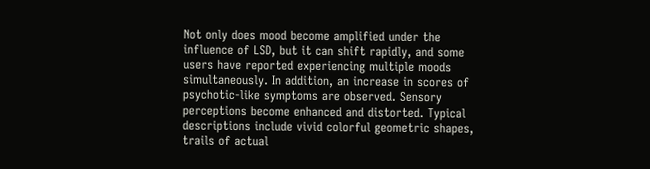Not only does mood become amplified under the influence of LSD, but it can shift rapidly, and some users have reported experiencing multiple moods simultaneously. In addition, an increase in scores of psychotic-like symptoms are observed. Sensory perceptions become enhanced and distorted. Typical descriptions include vivid colorful geometric shapes, trails of actual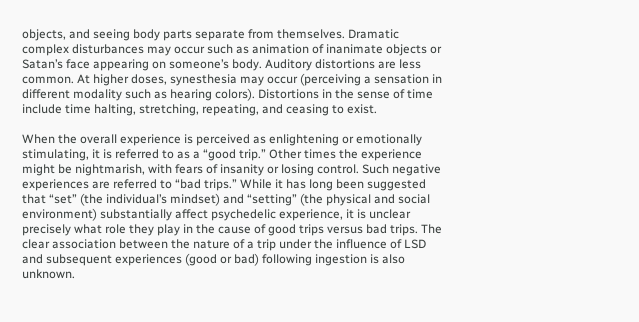objects, and seeing body parts separate from themselves. Dramatic complex disturbances may occur such as animation of inanimate objects or Satan’s face appearing on someone’s body. Auditory distortions are less common. At higher doses, synesthesia may occur (perceiving a sensation in different modality such as hearing colors). Distortions in the sense of time include time halting, stretching, repeating, and ceasing to exist.

When the overall experience is perceived as enlightening or emotionally stimulating, it is referred to as a “good trip.” Other times the experience might be nightmarish, with fears of insanity or losing control. Such negative experiences are referred to “bad trips.” While it has long been suggested that “set” (the individual’s mindset) and “setting” (the physical and social environment) substantially affect psychedelic experience, it is unclear precisely what role they play in the cause of good trips versus bad trips. The clear association between the nature of a trip under the influence of LSD and subsequent experiences (good or bad) following ingestion is also unknown.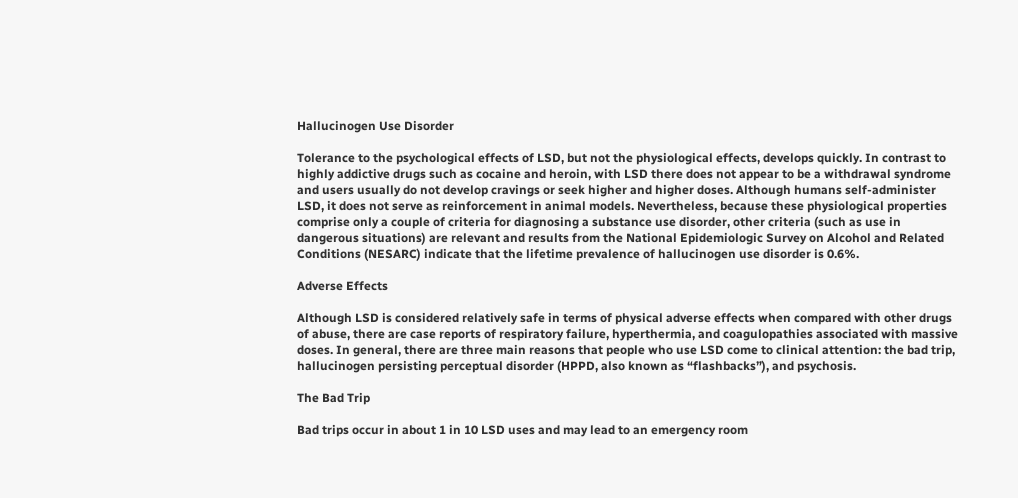Hallucinogen Use Disorder

Tolerance to the psychological effects of LSD, but not the physiological effects, develops quickly. In contrast to highly addictive drugs such as cocaine and heroin, with LSD there does not appear to be a withdrawal syndrome and users usually do not develop cravings or seek higher and higher doses. Although humans self-administer LSD, it does not serve as reinforcement in animal models. Nevertheless, because these physiological properties comprise only a couple of criteria for diagnosing a substance use disorder, other criteria (such as use in dangerous situations) are relevant and results from the National Epidemiologic Survey on Alcohol and Related Conditions (NESARC) indicate that the lifetime prevalence of hallucinogen use disorder is 0.6%.

Adverse Effects

Although LSD is considered relatively safe in terms of physical adverse effects when compared with other drugs of abuse, there are case reports of respiratory failure, hyperthermia, and coagulopathies associated with massive doses. In general, there are three main reasons that people who use LSD come to clinical attention: the bad trip, hallucinogen persisting perceptual disorder (HPPD, also known as “flashbacks”), and psychosis.

The Bad Trip

Bad trips occur in about 1 in 10 LSD uses and may lead to an emergency room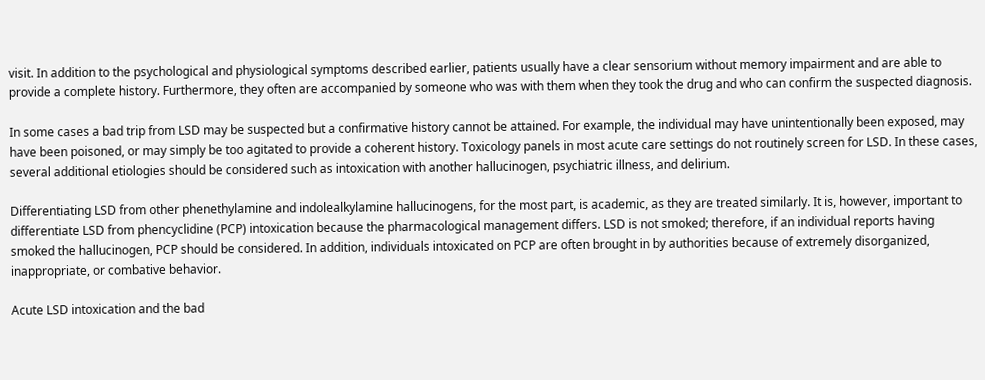visit. In addition to the psychological and physiological symptoms described earlier, patients usually have a clear sensorium without memory impairment and are able to provide a complete history. Furthermore, they often are accompanied by someone who was with them when they took the drug and who can confirm the suspected diagnosis.

In some cases a bad trip from LSD may be suspected but a confirmative history cannot be attained. For example, the individual may have unintentionally been exposed, may have been poisoned, or may simply be too agitated to provide a coherent history. Toxicology panels in most acute care settings do not routinely screen for LSD. In these cases, several additional etiologies should be considered such as intoxication with another hallucinogen, psychiatric illness, and delirium.

Differentiating LSD from other phenethylamine and indolealkylamine hallucinogens, for the most part, is academic, as they are treated similarly. It is, however, important to differentiate LSD from phencyclidine (PCP) intoxication because the pharmacological management differs. LSD is not smoked; therefore, if an individual reports having smoked the hallucinogen, PCP should be considered. In addition, individuals intoxicated on PCP are often brought in by authorities because of extremely disorganized, inappropriate, or combative behavior.

Acute LSD intoxication and the bad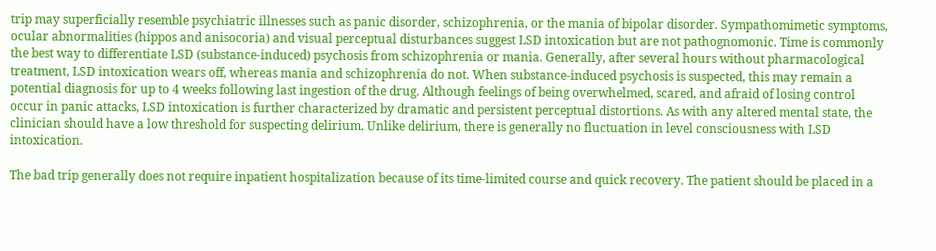trip may superficially resemble psychiatric illnesses such as panic disorder, schizophrenia, or the mania of bipolar disorder. Sympathomimetic symptoms, ocular abnormalities (hippos and anisocoria) and visual perceptual disturbances suggest LSD intoxication but are not pathognomonic. Time is commonly the best way to differentiate LSD (substance-induced) psychosis from schizophrenia or mania. Generally, after several hours without pharmacological treatment, LSD intoxication wears off, whereas mania and schizophrenia do not. When substance-induced psychosis is suspected, this may remain a potential diagnosis for up to 4 weeks following last ingestion of the drug. Although feelings of being overwhelmed, scared, and afraid of losing control occur in panic attacks, LSD intoxication is further characterized by dramatic and persistent perceptual distortions. As with any altered mental state, the clinician should have a low threshold for suspecting delirium. Unlike delirium, there is generally no fluctuation in level consciousness with LSD intoxication.

The bad trip generally does not require inpatient hospitalization because of its time-limited course and quick recovery. The patient should be placed in a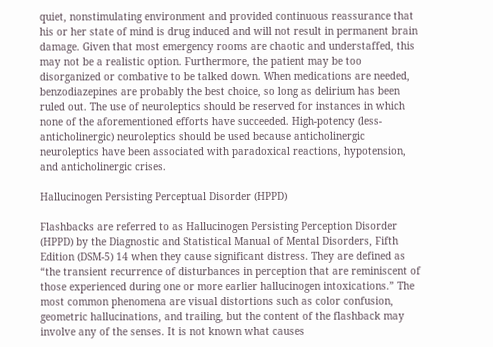quiet, nonstimulating environment and provided continuous reassurance that his or her state of mind is drug induced and will not result in permanent brain damage. Given that most emergency rooms are chaotic and understaffed, this may not be a realistic option. Furthermore, the patient may be too disorganized or combative to be talked down. When medications are needed, benzodiazepines are probably the best choice, so long as delirium has been ruled out. The use of neuroleptics should be reserved for instances in which none of the aforementioned efforts have succeeded. High-potency (less-anticholinergic) neuroleptics should be used because anticholinergic neuroleptics have been associated with paradoxical reactions, hypotension, and anticholinergic crises.

Hallucinogen Persisting Perceptual Disorder (HPPD)

Flashbacks are referred to as Hallucinogen Persisting Perception Disorder (HPPD) by the Diagnostic and Statistical Manual of Mental Disorders, Fifth Edition (DSM-5) 14 when they cause significant distress. They are defined as “the transient recurrence of disturbances in perception that are reminiscent of those experienced during one or more earlier hallucinogen intoxications.” The most common phenomena are visual distortions such as color confusion, geometric hallucinations, and trailing, but the content of the flashback may involve any of the senses. It is not known what causes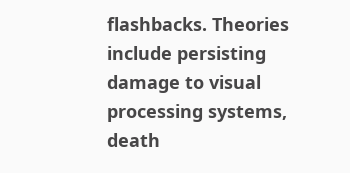flashbacks. Theories include persisting damage to visual processing systems, death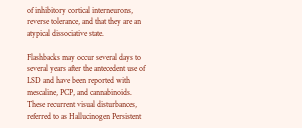of inhibitory cortical interneurons, reverse tolerance, and that they are an atypical dissociative state.

Flashbacks may occur several days to several years after the antecedent use of LSD and have been reported with mescaline, PCP, and cannabinoids. These recurrent visual disturbances, referred to as Hallucinogen Persistent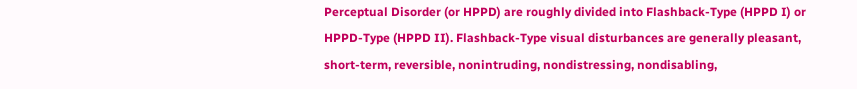Perceptual Disorder (or HPPD) are roughly divided into Flashback-Type (HPPD I) or HPPD-Type (HPPD II). Flashback-Type visual disturbances are generally pleasant, short-term, reversible, nonintruding, nondistressing, nondisabling,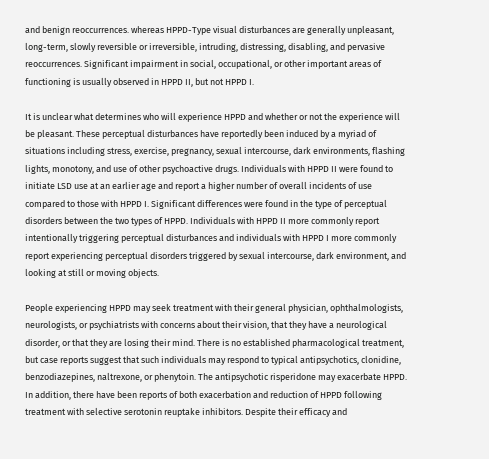and benign reoccurrences. whereas HPPD-Type visual disturbances are generally unpleasant, long-term, slowly reversible or irreversible, intruding, distressing, disabling, and pervasive reoccurrences. Significant impairment in social, occupational, or other important areas of functioning is usually observed in HPPD II, but not HPPD I.

It is unclear what determines who will experience HPPD and whether or not the experience will be pleasant. These perceptual disturbances have reportedly been induced by a myriad of situations including stress, exercise, pregnancy, sexual intercourse, dark environments, flashing lights, monotony, and use of other psychoactive drugs. Individuals with HPPD II were found to initiate LSD use at an earlier age and report a higher number of overall incidents of use compared to those with HPPD I. Significant differences were found in the type of perceptual disorders between the two types of HPPD. Individuals with HPPD II more commonly report intentionally triggering perceptual disturbances and individuals with HPPD I more commonly report experiencing perceptual disorders triggered by sexual intercourse, dark environment, and looking at still or moving objects.

People experiencing HPPD may seek treatment with their general physician, ophthalmologists, neurologists, or psychiatrists with concerns about their vision, that they have a neurological disorder, or that they are losing their mind. There is no established pharmacological treatment, but case reports suggest that such individuals may respond to typical antipsychotics, clonidine, benzodiazepines, naltrexone, or phenytoin. The antipsychotic risperidone may exacerbate HPPD. In addition, there have been reports of both exacerbation and reduction of HPPD following treatment with selective serotonin reuptake inhibitors. Despite their efficacy and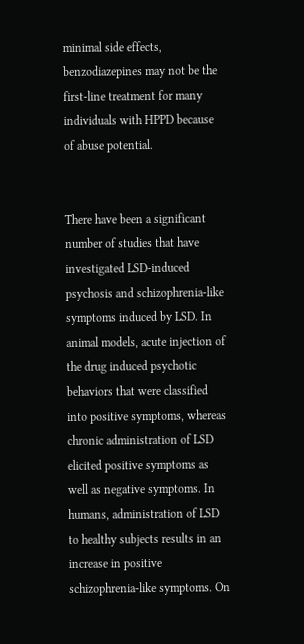minimal side effects, benzodiazepines may not be the first-line treatment for many individuals with HPPD because of abuse potential.


There have been a significant number of studies that have investigated LSD-induced psychosis and schizophrenia-like symptoms induced by LSD. In animal models, acute injection of the drug induced psychotic behaviors that were classified into positive symptoms, whereas chronic administration of LSD elicited positive symptoms as well as negative symptoms. In humans, administration of LSD to healthy subjects results in an increase in positive schizophrenia-like symptoms. On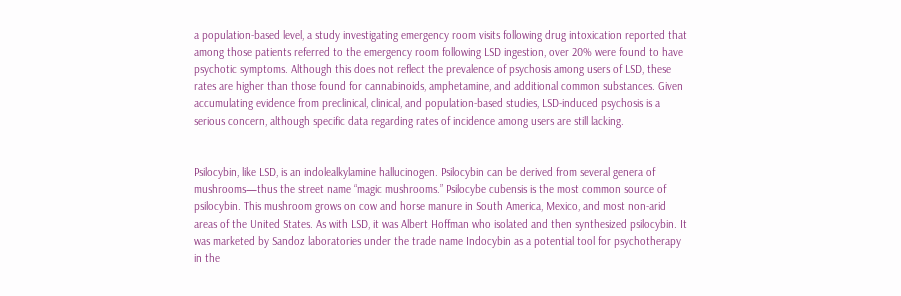a population-based level, a study investigating emergency room visits following drug intoxication reported that among those patients referred to the emergency room following LSD ingestion, over 20% were found to have psychotic symptoms. Although this does not reflect the prevalence of psychosis among users of LSD, these rates are higher than those found for cannabinoids, amphetamine, and additional common substances. Given accumulating evidence from preclinical, clinical, and population-based studies, LSD-induced psychosis is a serious concern, although specific data regarding rates of incidence among users are still lacking.


Psilocybin, like LSD, is an indolealkylamine hallucinogen. Psilocybin can be derived from several genera of mushrooms—thus the street name “magic mushrooms.” Psilocybe cubensis is the most common source of psilocybin. This mushroom grows on cow and horse manure in South America, Mexico, and most non-arid areas of the United States. As with LSD, it was Albert Hoffman who isolated and then synthesized psilocybin. It was marketed by Sandoz laboratories under the trade name Indocybin as a potential tool for psychotherapy in the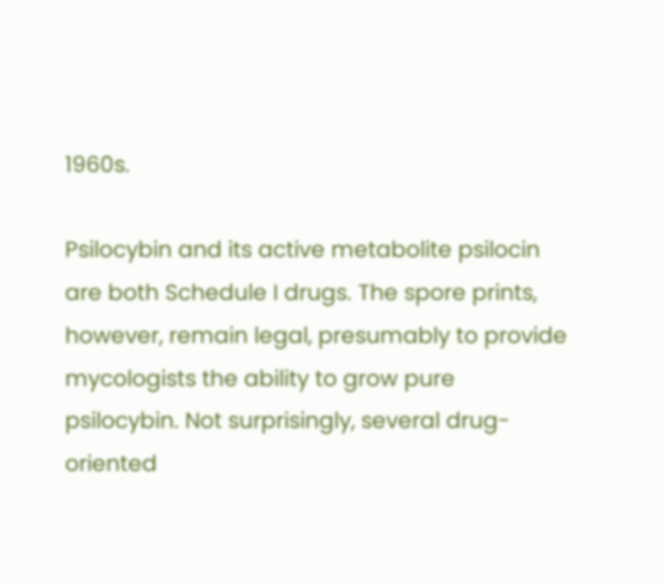1960s.

Psilocybin and its active metabolite psilocin are both Schedule I drugs. The spore prints, however, remain legal, presumably to provide mycologists the ability to grow pure psilocybin. Not surprisingly, several drug-oriented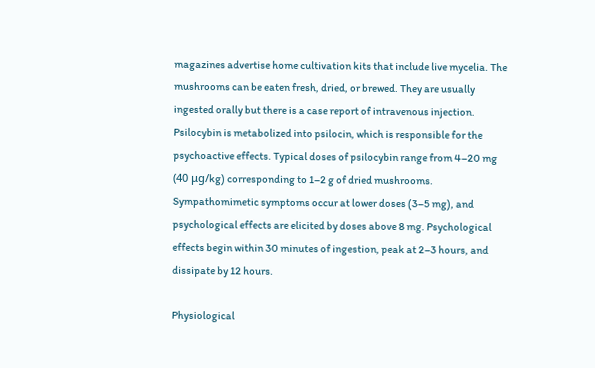magazines advertise home cultivation kits that include live mycelia. The mushrooms can be eaten fresh, dried, or brewed. They are usually ingested orally but there is a case report of intravenous injection. Psilocybin is metabolized into psilocin, which is responsible for the psychoactive effects. Typical doses of psilocybin range from 4–20 mg (40 μg/kg) corresponding to 1–2 g of dried mushrooms. Sympathomimetic symptoms occur at lower doses (3–5 mg), and psychological effects are elicited by doses above 8 mg. Psychological effects begin within 30 minutes of ingestion, peak at 2–3 hours, and dissipate by 12 hours.

Physiological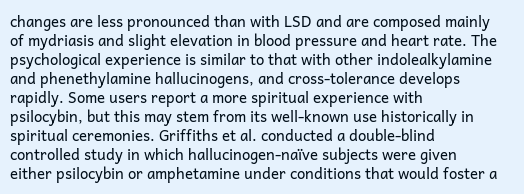changes are less pronounced than with LSD and are composed mainly of mydriasis and slight elevation in blood pressure and heart rate. The psychological experience is similar to that with other indolealkylamine and phenethylamine hallucinogens, and cross-tolerance develops rapidly. Some users report a more spiritual experience with psilocybin, but this may stem from its well-known use historically in spiritual ceremonies. Griffiths et al. conducted a double-blind controlled study in which hallucinogen-naïve subjects were given either psilocybin or amphetamine under conditions that would foster a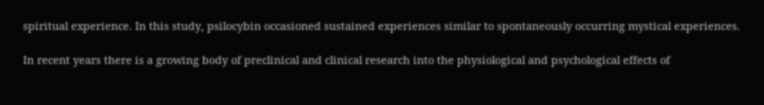spiritual experience. In this study, psilocybin occasioned sustained experiences similar to spontaneously occurring mystical experiences.

In recent years there is a growing body of preclinical and clinical research into the physiological and psychological effects of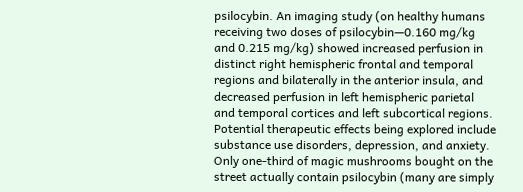psilocybin. An imaging study (on healthy humans receiving two doses of psilocybin—0.160 mg/kg and 0.215 mg/kg) showed increased perfusion in distinct right hemispheric frontal and temporal regions and bilaterally in the anterior insula, and decreased perfusion in left hemispheric parietal and temporal cortices and left subcortical regions. Potential therapeutic effects being explored include substance use disorders, depression, and anxiety. Only one-third of magic mushrooms bought on the street actually contain psilocybin (many are simply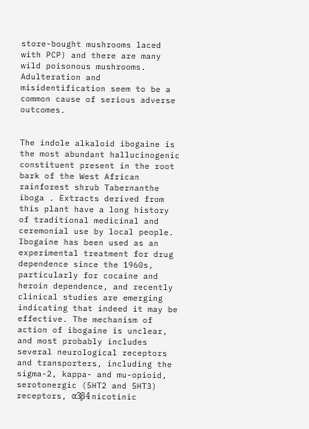store-bought mushrooms laced with PCP) and there are many wild poisonous mushrooms. Adulteration and misidentification seem to be a common cause of serious adverse outcomes.


The indole alkaloid ibogaine is the most abundant hallucinogenic constituent present in the root bark of the West African rainforest shrub Tabernanthe iboga . Extracts derived from this plant have a long history of traditional medicinal and ceremonial use by local people. Ibogaine has been used as an experimental treatment for drug dependence since the 1960s, particularly for cocaine and heroin dependence, and recently clinical studies are emerging indicating that indeed it may be effective. The mechanism of action of ibogaine is unclear, and most probably includes several neurological receptors and transporters, including the sigma-2, kappa- and mu-opioid, serotonergic (5HT2 and 5HT3) receptors, α3β4 nicotinic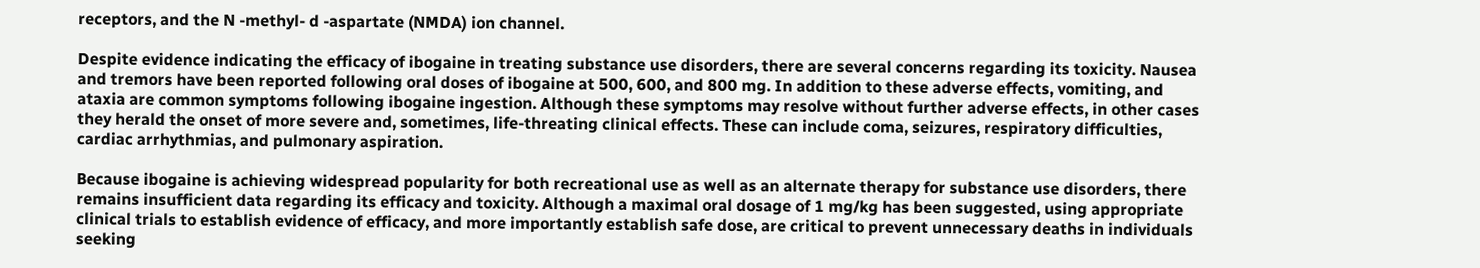receptors, and the N -methyl- d -aspartate (NMDA) ion channel.

Despite evidence indicating the efficacy of ibogaine in treating substance use disorders, there are several concerns regarding its toxicity. Nausea and tremors have been reported following oral doses of ibogaine at 500, 600, and 800 mg. In addition to these adverse effects, vomiting, and ataxia are common symptoms following ibogaine ingestion. Although these symptoms may resolve without further adverse effects, in other cases they herald the onset of more severe and, sometimes, life-threating clinical effects. These can include coma, seizures, respiratory difficulties, cardiac arrhythmias, and pulmonary aspiration.

Because ibogaine is achieving widespread popularity for both recreational use as well as an alternate therapy for substance use disorders, there remains insufficient data regarding its efficacy and toxicity. Although a maximal oral dosage of 1 mg/kg has been suggested, using appropriate clinical trials to establish evidence of efficacy, and more importantly establish safe dose, are critical to prevent unnecessary deaths in individuals seeking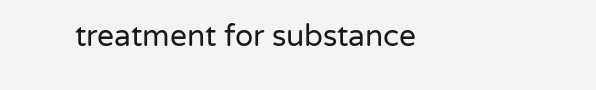treatment for substance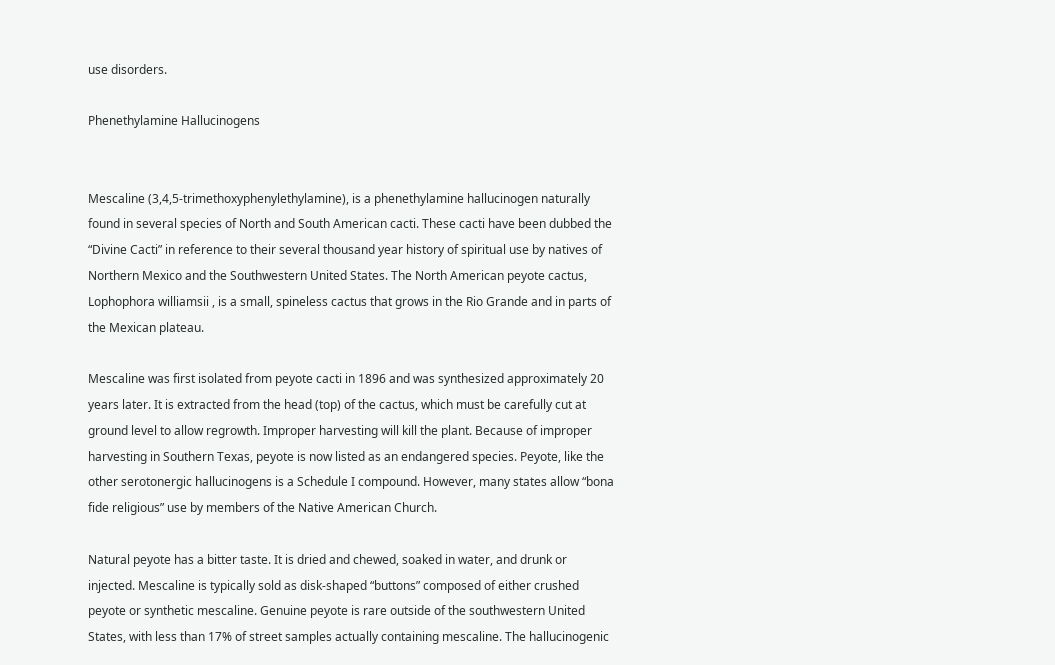use disorders.

Phenethylamine Hallucinogens


Mescaline (3,4,5-trimethoxyphenylethylamine), is a phenethylamine hallucinogen naturally found in several species of North and South American cacti. These cacti have been dubbed the “Divine Cacti” in reference to their several thousand year history of spiritual use by natives of Northern Mexico and the Southwestern United States. The North American peyote cactus, Lophophora williamsii , is a small, spineless cactus that grows in the Rio Grande and in parts of the Mexican plateau.

Mescaline was first isolated from peyote cacti in 1896 and was synthesized approximately 20 years later. It is extracted from the head (top) of the cactus, which must be carefully cut at ground level to allow regrowth. Improper harvesting will kill the plant. Because of improper harvesting in Southern Texas, peyote is now listed as an endangered species. Peyote, like the other serotonergic hallucinogens is a Schedule I compound. However, many states allow “bona fide religious” use by members of the Native American Church.

Natural peyote has a bitter taste. It is dried and chewed, soaked in water, and drunk or injected. Mescaline is typically sold as disk-shaped “buttons” composed of either crushed peyote or synthetic mescaline. Genuine peyote is rare outside of the southwestern United States, with less than 17% of street samples actually containing mescaline. The hallucinogenic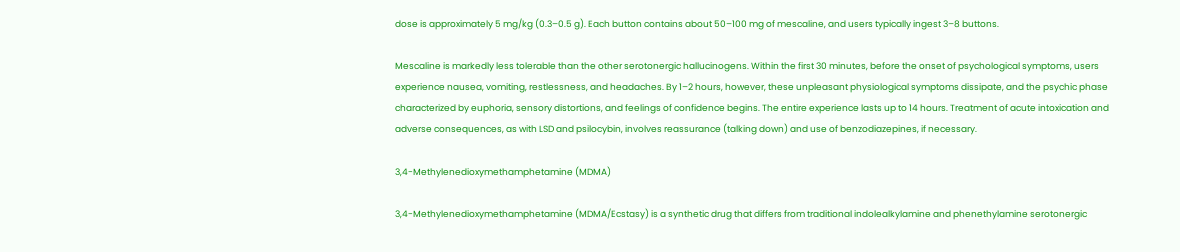dose is approximately 5 mg/kg (0.3–0.5 g). Each button contains about 50–100 mg of mescaline, and users typically ingest 3–8 buttons.

Mescaline is markedly less tolerable than the other serotonergic hallucinogens. Within the first 30 minutes, before the onset of psychological symptoms, users experience nausea, vomiting, restlessness, and headaches. By 1–2 hours, however, these unpleasant physiological symptoms dissipate, and the psychic phase characterized by euphoria, sensory distortions, and feelings of confidence begins. The entire experience lasts up to 14 hours. Treatment of acute intoxication and adverse consequences, as with LSD and psilocybin, involves reassurance (talking down) and use of benzodiazepines, if necessary.

3,4-Methylenedioxymethamphetamine (MDMA)

3,4-Methylenedioxymethamphetamine (MDMA/Ecstasy) is a synthetic drug that differs from traditional indolealkylamine and phenethylamine serotonergic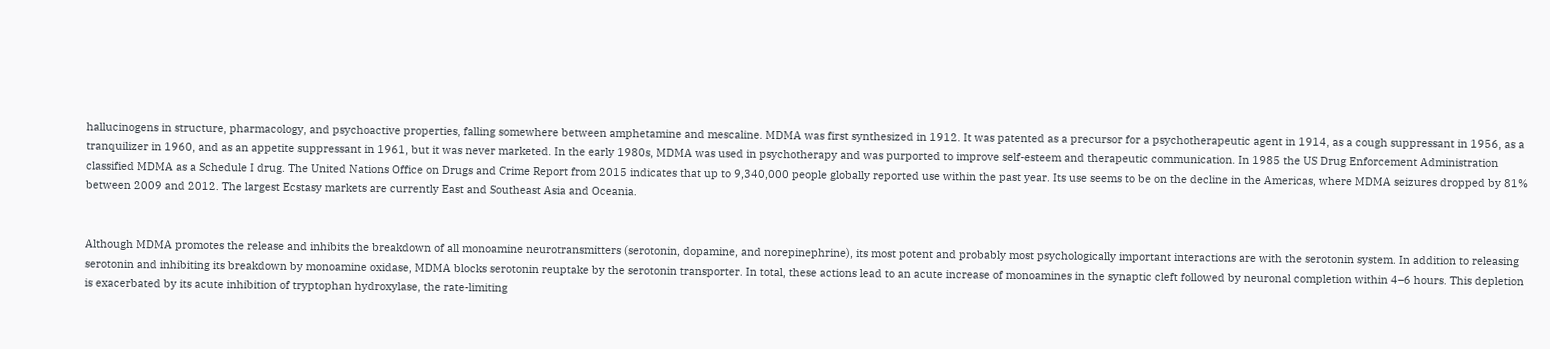hallucinogens in structure, pharmacology, and psychoactive properties, falling somewhere between amphetamine and mescaline. MDMA was first synthesized in 1912. It was patented as a precursor for a psychotherapeutic agent in 1914, as a cough suppressant in 1956, as a tranquilizer in 1960, and as an appetite suppressant in 1961, but it was never marketed. In the early 1980s, MDMA was used in psychotherapy and was purported to improve self-esteem and therapeutic communication. In 1985 the US Drug Enforcement Administration classified MDMA as a Schedule I drug. The United Nations Office on Drugs and Crime Report from 2015 indicates that up to 9,340,000 people globally reported use within the past year. Its use seems to be on the decline in the Americas, where MDMA seizures dropped by 81% between 2009 and 2012. The largest Ecstasy markets are currently East and Southeast Asia and Oceania.


Although MDMA promotes the release and inhibits the breakdown of all monoamine neurotransmitters (serotonin, dopamine, and norepinephrine), its most potent and probably most psychologically important interactions are with the serotonin system. In addition to releasing serotonin and inhibiting its breakdown by monoamine oxidase, MDMA blocks serotonin reuptake by the serotonin transporter. In total, these actions lead to an acute increase of monoamines in the synaptic cleft followed by neuronal completion within 4–6 hours. This depletion is exacerbated by its acute inhibition of tryptophan hydroxylase, the rate-limiting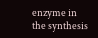enzyme in the synthesis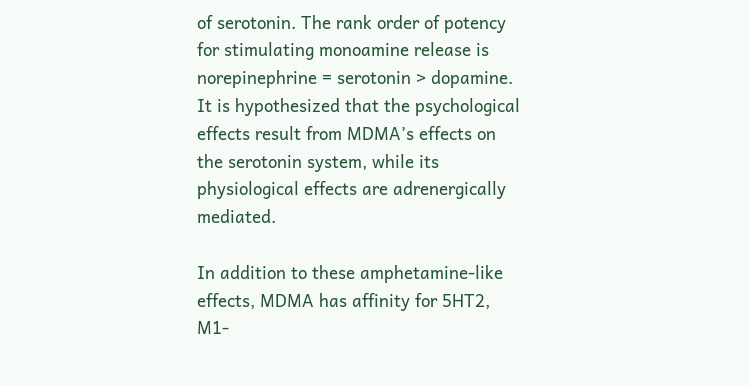of serotonin. The rank order of potency for stimulating monoamine release is norepinephrine = serotonin > dopamine. It is hypothesized that the psychological effects result from MDMA’s effects on the serotonin system, while its physiological effects are adrenergically mediated.

In addition to these amphetamine-like effects, MDMA has affinity for 5HT2, M1-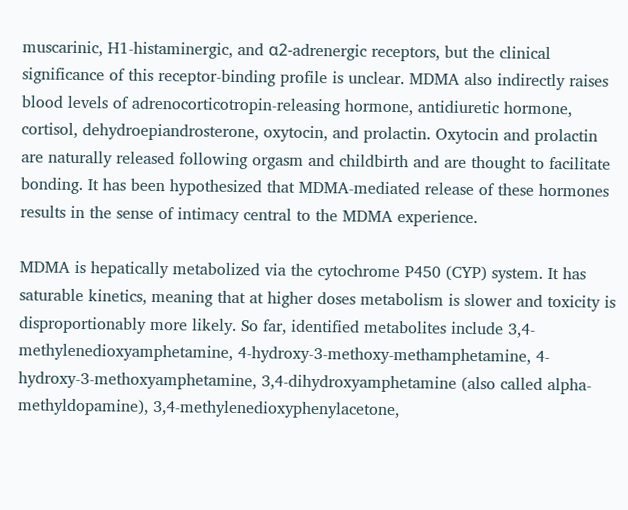muscarinic, H1-histaminergic, and α2-adrenergic receptors, but the clinical significance of this receptor-binding profile is unclear. MDMA also indirectly raises blood levels of adrenocorticotropin-releasing hormone, antidiuretic hormone, cortisol, dehydroepiandrosterone, oxytocin, and prolactin. Oxytocin and prolactin are naturally released following orgasm and childbirth and are thought to facilitate bonding. It has been hypothesized that MDMA-mediated release of these hormones results in the sense of intimacy central to the MDMA experience.

MDMA is hepatically metabolized via the cytochrome P450 (CYP) system. It has saturable kinetics, meaning that at higher doses metabolism is slower and toxicity is disproportionably more likely. So far, identified metabolites include 3,4-methylenedioxyamphetamine, 4-hydroxy-3-methoxy-methamphetamine, 4-hydroxy-3-methoxyamphetamine, 3,4-dihydroxyamphetamine (also called alpha-methyldopamine), 3,4-methylenedioxyphenylacetone,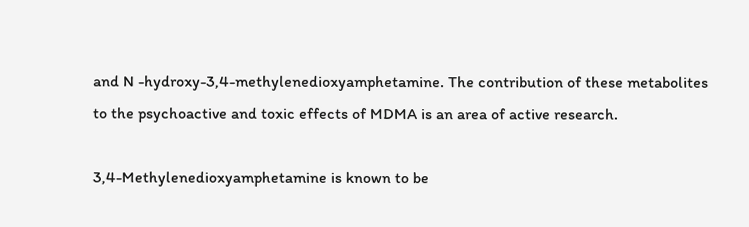and N -hydroxy-3,4-methylenedioxyamphetamine. The contribution of these metabolites to the psychoactive and toxic effects of MDMA is an area of active research.

3,4-Methylenedioxyamphetamine is known to be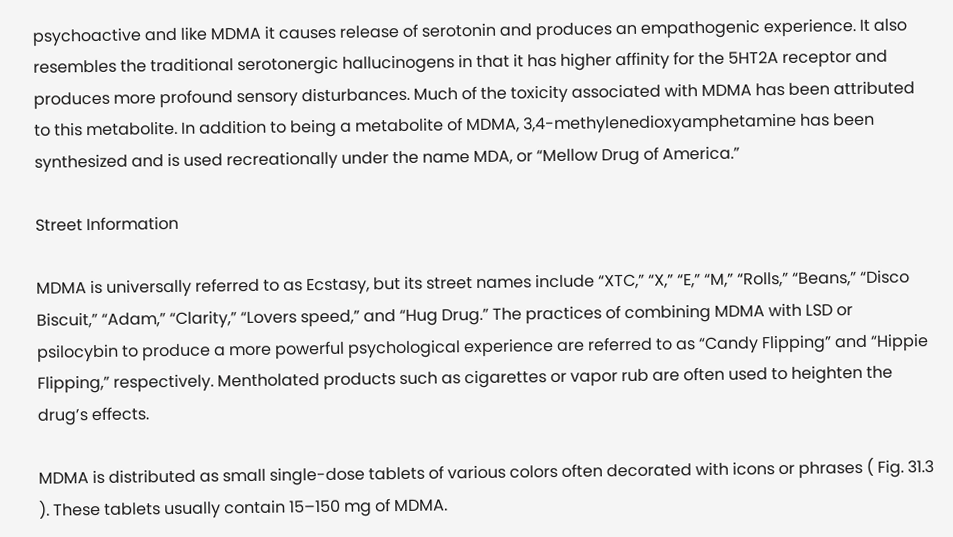psychoactive and like MDMA it causes release of serotonin and produces an empathogenic experience. It also resembles the traditional serotonergic hallucinogens in that it has higher affinity for the 5HT2A receptor and produces more profound sensory disturbances. Much of the toxicity associated with MDMA has been attributed to this metabolite. In addition to being a metabolite of MDMA, 3,4-methylenedioxyamphetamine has been synthesized and is used recreationally under the name MDA, or “Mellow Drug of America.”

Street Information

MDMA is universally referred to as Ecstasy, but its street names include “XTC,” “X,” “E,” “M,” “Rolls,” “Beans,” “Disco Biscuit,” “Adam,” “Clarity,” “Lovers speed,” and “Hug Drug.” The practices of combining MDMA with LSD or psilocybin to produce a more powerful psychological experience are referred to as “Candy Flipping” and “Hippie Flipping,” respectively. Mentholated products such as cigarettes or vapor rub are often used to heighten the drug’s effects.

MDMA is distributed as small single-dose tablets of various colors often decorated with icons or phrases ( Fig. 31.3 ). These tablets usually contain 15–150 mg of MDMA.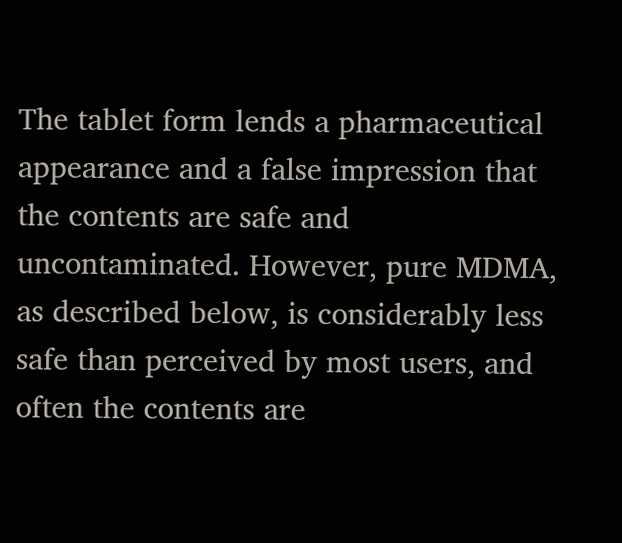The tablet form lends a pharmaceutical appearance and a false impression that the contents are safe and uncontaminated. However, pure MDMA, as described below, is considerably less safe than perceived by most users, and often the contents are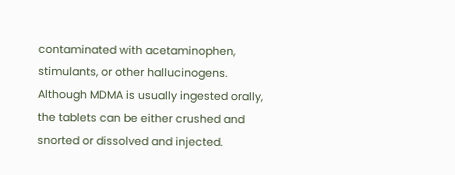contaminated with acetaminophen, stimulants, or other hallucinogens. Although MDMA is usually ingested orally, the tablets can be either crushed and snorted or dissolved and injected.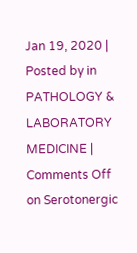Jan 19, 2020 | Posted by in PATHOLOGY & LABORATORY MEDICINE | Comments Off on Serotonergic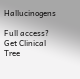Hallucinogens

Full access? Get Clinical Tree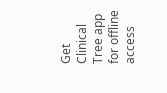Get Clinical Tree app for offline access